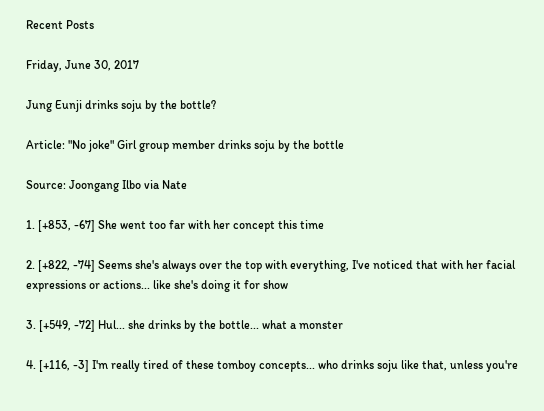Recent Posts

Friday, June 30, 2017

Jung Eunji drinks soju by the bottle?

Article: "No joke" Girl group member drinks soju by the bottle

Source: Joongang Ilbo via Nate

1. [+853, -67] She went too far with her concept this time

2. [+822, -74] Seems she's always over the top with everything, I've noticed that with her facial expressions or actions... like she's doing it for show

3. [+549, -72] Hul... she drinks by the bottle... what a monster

4. [+116, -3] I'm really tired of these tomboy concepts... who drinks soju like that, unless you're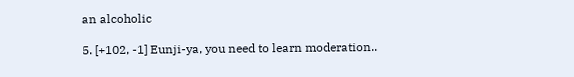an alcoholic

5. [+102, -1] Eunji-ya, you need to learn moderation..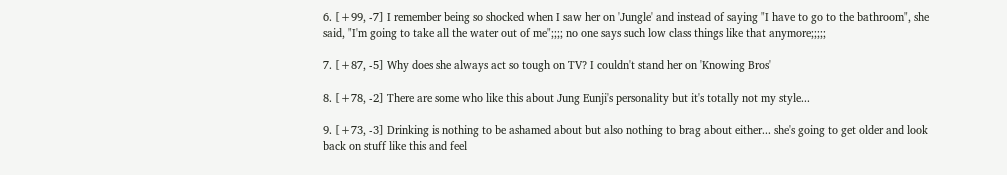6. [+99, -7] I remember being so shocked when I saw her on 'Jungle' and instead of saying "I have to go to the bathroom", she said, "I'm going to take all the water out of me";;;; no one says such low class things like that anymore;;;;;

7. [+87, -5] Why does she always act so tough on TV? I couldn't stand her on 'Knowing Bros'

8. [+78, -2] There are some who like this about Jung Eunji's personality but it's totally not my style...

9. [+73, -3] Drinking is nothing to be ashamed about but also nothing to brag about either... she's going to get older and look back on stuff like this and feel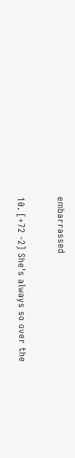embarrassed

10. [+72 -2] She's always so over the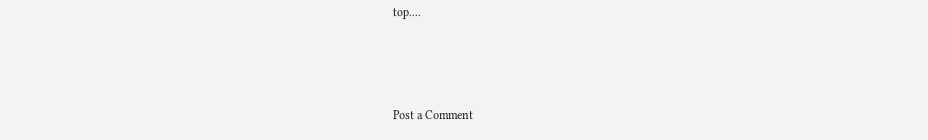top....



Post a Comment